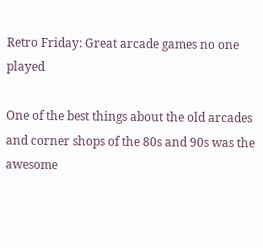Retro Friday: Great arcade games no one played

One of the best things about the old arcades and corner shops of the 80s and 90s was the awesome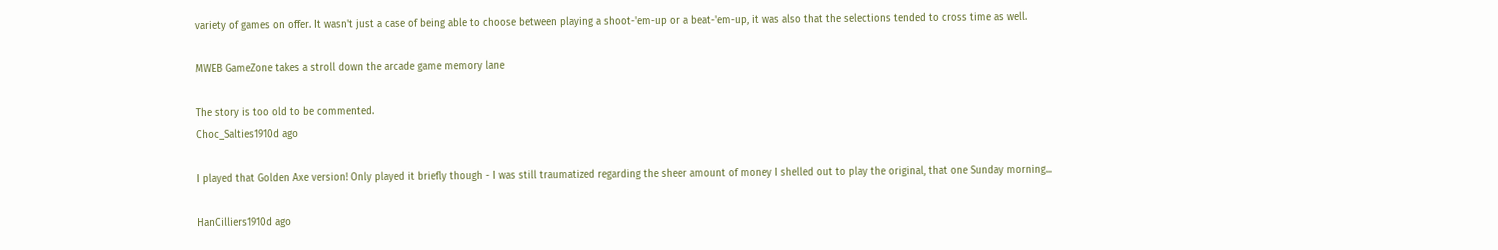variety of games on offer. It wasn't just a case of being able to choose between playing a shoot-'em-up or a beat-'em-up, it was also that the selections tended to cross time as well.

MWEB GameZone takes a stroll down the arcade game memory lane

The story is too old to be commented.
Choc_Salties1910d ago

I played that Golden Axe version! Only played it briefly though - I was still traumatized regarding the sheer amount of money I shelled out to play the original, that one Sunday morning...

HanCilliers1910d ago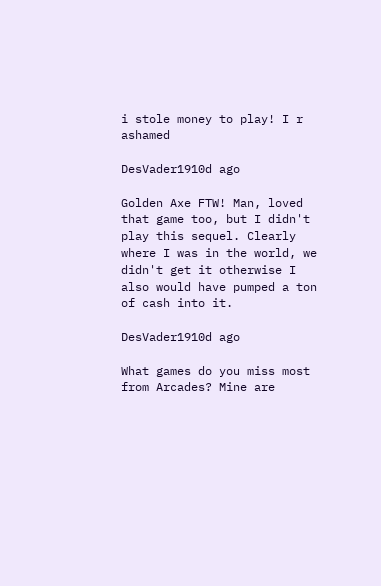i stole money to play! I r ashamed

DesVader1910d ago

Golden Axe FTW! Man, loved that game too, but I didn't play this sequel. Clearly where I was in the world, we didn't get it otherwise I also would have pumped a ton of cash into it.

DesVader1910d ago

What games do you miss most from Arcades? Mine are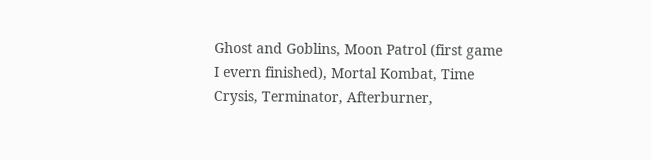Ghost and Goblins, Moon Patrol (first game I evern finished), Mortal Kombat, Time Crysis, Terminator, Afterburner,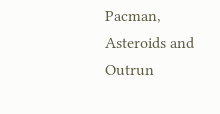Pacman, Asteroids and Outrun